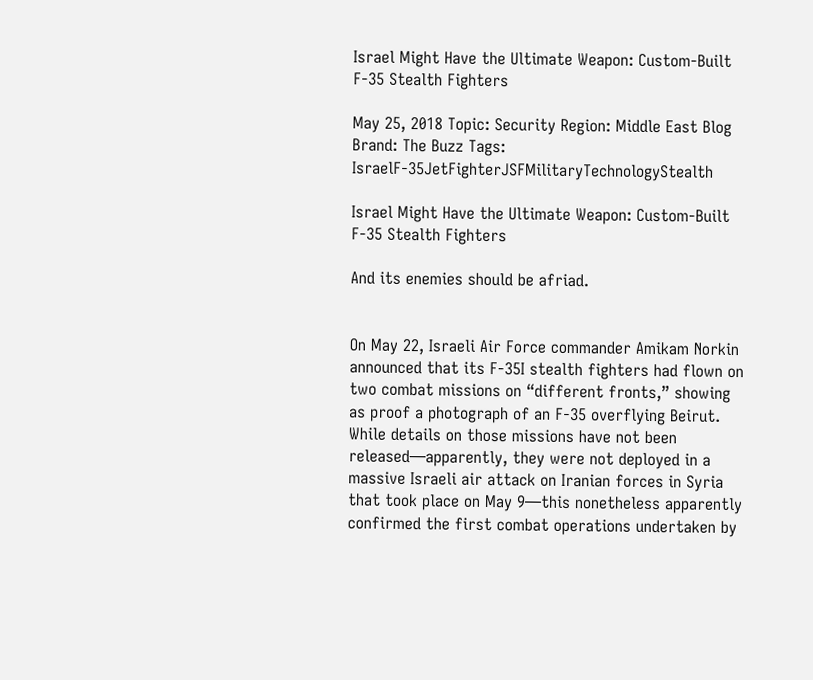Israel Might Have the Ultimate Weapon: Custom-Built F-35 Stealth Fighters

May 25, 2018 Topic: Security Region: Middle East Blog Brand: The Buzz Tags: IsraelF-35JetFighterJSFMilitaryTechnologyStealth

Israel Might Have the Ultimate Weapon: Custom-Built F-35 Stealth Fighters

And its enemies should be afriad.


On May 22, Israeli Air Force commander Amikam Norkin announced that its F-35I stealth fighters had flown on two combat missions on “different fronts,” showing as proof a photograph of an F-35 overflying Beirut. While details on those missions have not been released—apparently, they were not deployed in a massive Israeli air attack on Iranian forces in Syria that took place on May 9—this nonetheless apparently confirmed the first combat operations undertaken by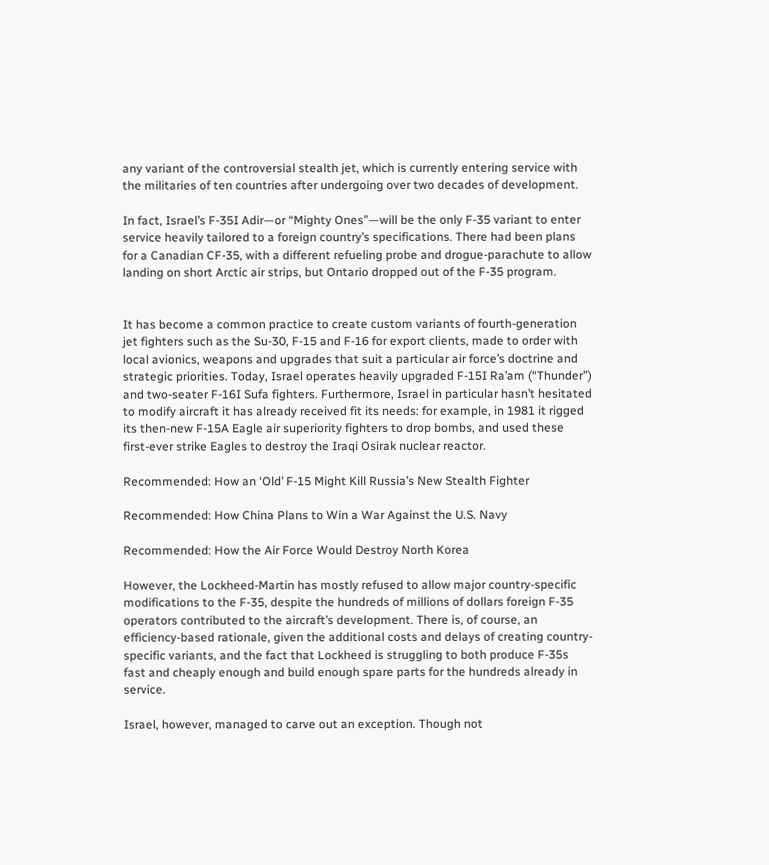any variant of the controversial stealth jet, which is currently entering service with the militaries of ten countries after undergoing over two decades of development.

In fact, Israel’s F-35I Adir—or “Mighty Ones”—will be the only F-35 variant to enter service heavily tailored to a foreign country’s specifications. There had been plans for a Canadian CF-35, with a different refueling probe and drogue-parachute to allow landing on short Arctic air strips, but Ontario dropped out of the F-35 program.


It has become a common practice to create custom variants of fourth-generation jet fighters such as the Su-30, F-15 and F-16 for export clients, made to order with local avionics, weapons and upgrades that suit a particular air force’s doctrine and strategic priorities. Today, Israel operates heavily upgraded F-15I Ra’am (“Thunder”) and two-seater F-16I Sufa fighters. Furthermore, Israel in particular hasn’t hesitated to modify aircraft it has already received fit its needs: for example, in 1981 it rigged its then-new F-15A Eagle air superiority fighters to drop bombs, and used these first-ever strike Eagles to destroy the Iraqi Osirak nuclear reactor.

Recommended: How an ‘Old’ F-15 Might Kill Russia’s New Stealth Fighter

Recommended: How China Plans to Win a War Against the U.S. Navy

Recommended: How the Air Force Would Destroy North Korea

However, the Lockheed-Martin has mostly refused to allow major country-specific modifications to the F-35, despite the hundreds of millions of dollars foreign F-35 operators contributed to the aircraft’s development. There is, of course, an efficiency-based rationale, given the additional costs and delays of creating country-specific variants, and the fact that Lockheed is struggling to both produce F-35s fast and cheaply enough and build enough spare parts for the hundreds already in service.

Israel, however, managed to carve out an exception. Though not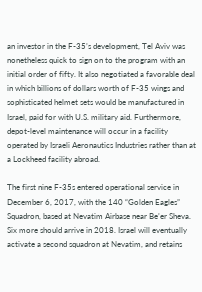an investor in the F-35’s development, Tel Aviv was nonetheless quick to sign on to the program with an initial order of fifty. It also negotiated a favorable deal in which billions of dollars worth of F-35 wings and sophisticated helmet sets would be manufactured in Israel, paid for with U.S. military aid. Furthermore, depot-level maintenance will occur in a facility operated by Israeli Aeronautics Industries rather than at a Lockheed facility abroad.

The first nine F-35s entered operational service in December 6, 2017, with the 140 “Golden Eagles” Squadron, based at Nevatim Airbase near Be’er Sheva. Six more should arrive in 2018. Israel will eventually activate a second squadron at Nevatim, and retains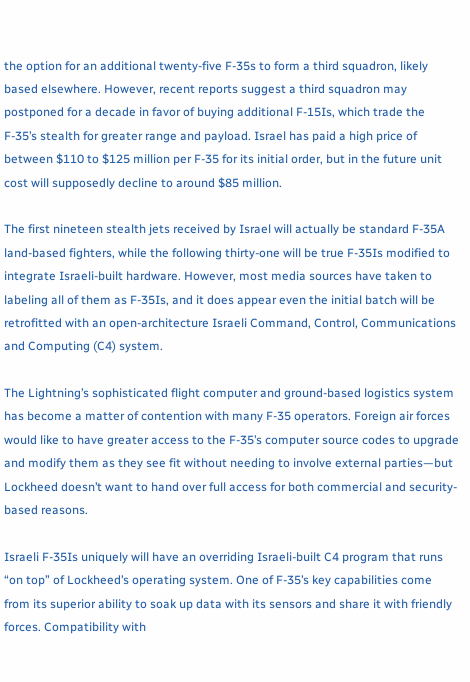the option for an additional twenty-five F-35s to form a third squadron, likely based elsewhere. However, recent reports suggest a third squadron may postponed for a decade in favor of buying additional F-15Is, which trade the F-35’s stealth for greater range and payload. Israel has paid a high price of between $110 to $125 million per F-35 for its initial order, but in the future unit cost will supposedly decline to around $85 million.

The first nineteen stealth jets received by Israel will actually be standard F-35A land-based fighters, while the following thirty-one will be true F-35Is modified to integrate Israeli-built hardware. However, most media sources have taken to labeling all of them as F-35Is, and it does appear even the initial batch will be retrofitted with an open-architecture Israeli Command, Control, Communications and Computing (C4) system.

The Lightning’s sophisticated flight computer and ground-based logistics system has become a matter of contention with many F-35 operators. Foreign air forces would like to have greater access to the F-35’s computer source codes to upgrade and modify them as they see fit without needing to involve external parties—but Lockheed doesn’t want to hand over full access for both commercial and security-based reasons.

Israeli F-35Is uniquely will have an overriding Israeli-built C4 program that runs “on top” of Lockheed’s operating system. One of F-35’s key capabilities come from its superior ability to soak up data with its sensors and share it with friendly forces. Compatibility with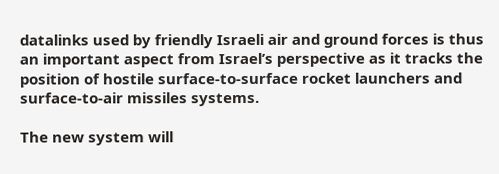datalinks used by friendly Israeli air and ground forces is thus an important aspect from Israel’s perspective as it tracks the position of hostile surface-to-surface rocket launchers and surface-to-air missiles systems.

The new system will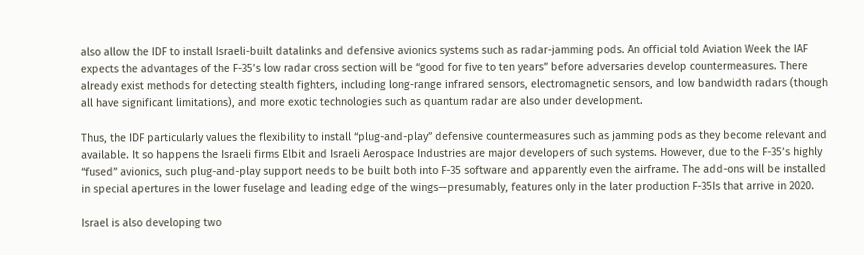also allow the IDF to install Israeli-built datalinks and defensive avionics systems such as radar-jamming pods. An official told Aviation Week the IAF expects the advantages of the F-35’s low radar cross section will be “good for five to ten years” before adversaries develop countermeasures. There already exist methods for detecting stealth fighters, including long-range infrared sensors, electromagnetic sensors, and low bandwidth radars (though all have significant limitations), and more exotic technologies such as quantum radar are also under development.

Thus, the IDF particularly values the flexibility to install “plug-and-play” defensive countermeasures such as jamming pods as they become relevant and available. It so happens the Israeli firms Elbit and Israeli Aerospace Industries are major developers of such systems. However, due to the F-35’s highly “fused” avionics, such plug-and-play support needs to be built both into F-35 software and apparently even the airframe. The add-ons will be installed in special apertures in the lower fuselage and leading edge of the wings—presumably, features only in the later production F-35Is that arrive in 2020.

Israel is also developing two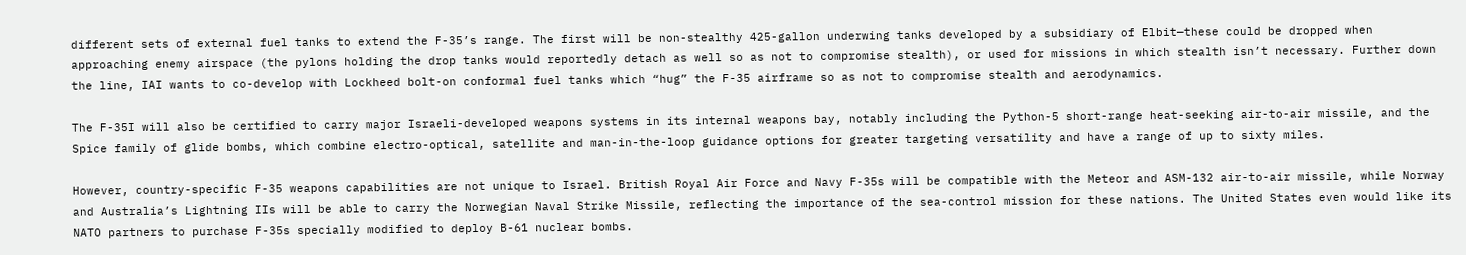different sets of external fuel tanks to extend the F-35’s range. The first will be non-stealthy 425-gallon underwing tanks developed by a subsidiary of Elbit—these could be dropped when approaching enemy airspace (the pylons holding the drop tanks would reportedly detach as well so as not to compromise stealth), or used for missions in which stealth isn’t necessary. Further down the line, IAI wants to co-develop with Lockheed bolt-on conformal fuel tanks which “hug” the F-35 airframe so as not to compromise stealth and aerodynamics.

The F-35I will also be certified to carry major Israeli-developed weapons systems in its internal weapons bay, notably including the Python-5 short-range heat-seeking air-to-air missile, and the Spice family of glide bombs, which combine electro-optical, satellite and man-in-the-loop guidance options for greater targeting versatility and have a range of up to sixty miles.

However, country-specific F-35 weapons capabilities are not unique to Israel. British Royal Air Force and Navy F-35s will be compatible with the Meteor and ASM-132 air-to-air missile, while Norway and Australia’s Lightning IIs will be able to carry the Norwegian Naval Strike Missile, reflecting the importance of the sea-control mission for these nations. The United States even would like its NATO partners to purchase F-35s specially modified to deploy B-61 nuclear bombs.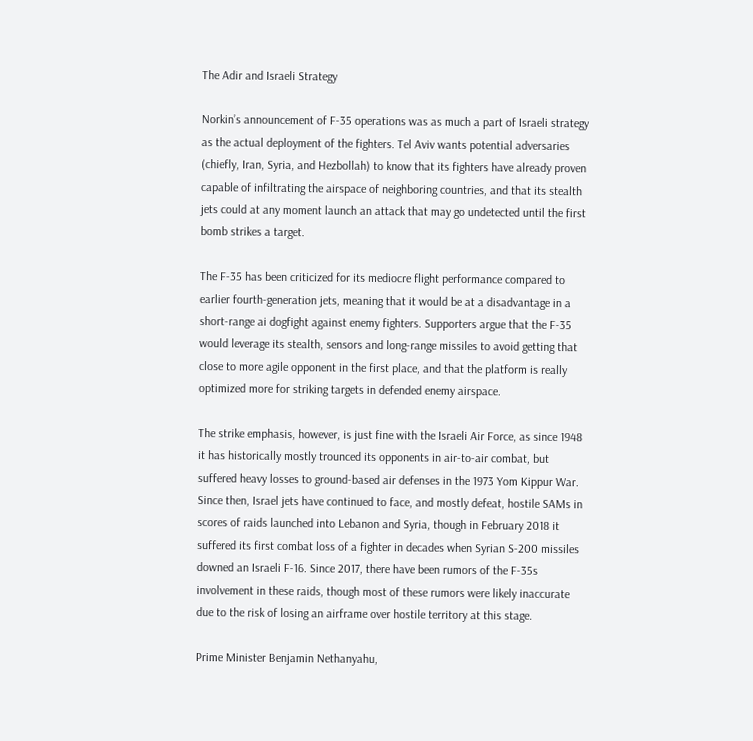The Adir and Israeli Strategy

Norkin’s announcement of F-35 operations was as much a part of Israeli strategy as the actual deployment of the fighters. Tel Aviv wants potential adversaries (chiefly, Iran, Syria, and Hezbollah) to know that its fighters have already proven capable of infiltrating the airspace of neighboring countries, and that its stealth jets could at any moment launch an attack that may go undetected until the first bomb strikes a target.

The F-35 has been criticized for its mediocre flight performance compared to earlier fourth-generation jets, meaning that it would be at a disadvantage in a short-range ai dogfight against enemy fighters. Supporters argue that the F-35 would leverage its stealth, sensors and long-range missiles to avoid getting that close to more agile opponent in the first place, and that the platform is really optimized more for striking targets in defended enemy airspace.

The strike emphasis, however, is just fine with the Israeli Air Force, as since 1948 it has historically mostly trounced its opponents in air-to-air combat, but suffered heavy losses to ground-based air defenses in the 1973 Yom Kippur War. Since then, Israel jets have continued to face, and mostly defeat, hostile SAMs in scores of raids launched into Lebanon and Syria, though in February 2018 it suffered its first combat loss of a fighter in decades when Syrian S-200 missiles downed an Israeli F-16. Since 2017, there have been rumors of the F-35s involvement in these raids, though most of these rumors were likely inaccurate due to the risk of losing an airframe over hostile territory at this stage.

Prime Minister Benjamin Nethanyahu,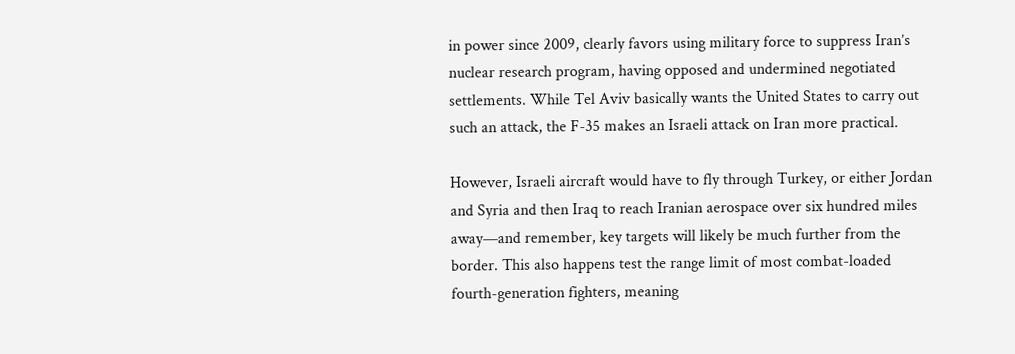in power since 2009, clearly favors using military force to suppress Iran’s nuclear research program, having opposed and undermined negotiated settlements. While Tel Aviv basically wants the United States to carry out such an attack, the F-35 makes an Israeli attack on Iran more practical.

However, Israeli aircraft would have to fly through Turkey, or either Jordan and Syria and then Iraq to reach Iranian aerospace over six hundred miles away—and remember, key targets will likely be much further from the border. This also happens test the range limit of most combat-loaded fourth-generation fighters, meaning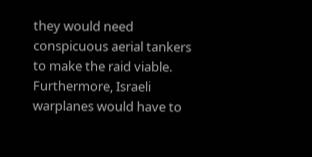they would need conspicuous aerial tankers to make the raid viable. Furthermore, Israeli warplanes would have to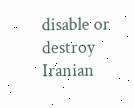disable or destroy Iranian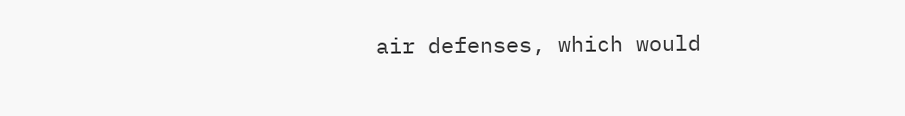air defenses, which would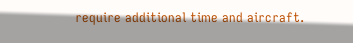require additional time and aircraft.